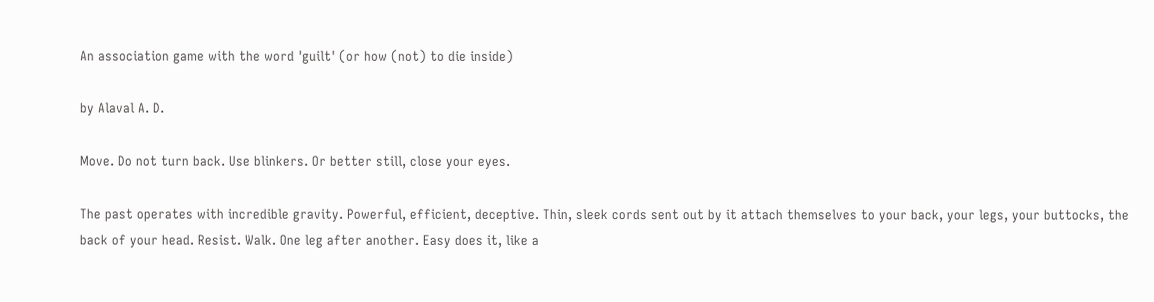An association game with the word 'guilt' (or how (not) to die inside)

by Alaval A. D.

Move. Do not turn back. Use blinkers. Or better still, close your eyes.

The past operates with incredible gravity. Powerful, efficient, deceptive. Thin, sleek cords sent out by it attach themselves to your back, your legs, your buttocks, the back of your head. Resist. Walk. One leg after another. Easy does it, like a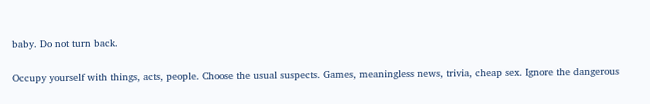baby. Do not turn back.

Occupy yourself with things, acts, people. Choose the usual suspects. Games, meaningless news, trivia, cheap sex. Ignore the dangerous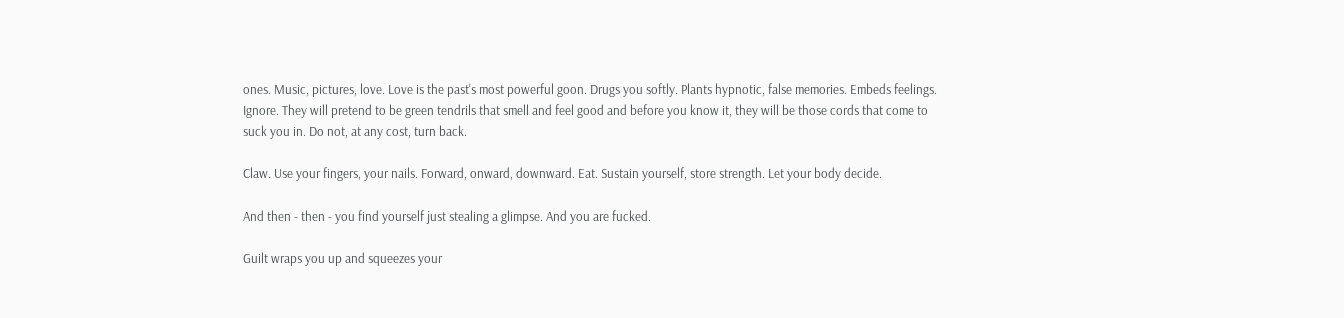ones. Music, pictures, love. Love is the past's most powerful goon. Drugs you softly. Plants hypnotic, false memories. Embeds feelings. Ignore. They will pretend to be green tendrils that smell and feel good and before you know it, they will be those cords that come to suck you in. Do not, at any cost, turn back.

Claw. Use your fingers, your nails. Forward, onward, downward. Eat. Sustain yourself, store strength. Let your body decide.

And then - then - you find yourself just stealing a glimpse. And you are fucked.

Guilt wraps you up and squeezes your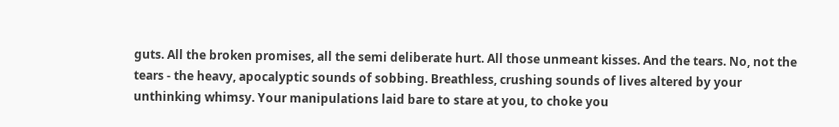guts. All the broken promises, all the semi deliberate hurt. All those unmeant kisses. And the tears. No, not the tears - the heavy, apocalyptic sounds of sobbing. Breathless, crushing sounds of lives altered by your unthinking whimsy. Your manipulations laid bare to stare at you, to choke you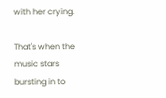with her crying.

That's when the music stars bursting in to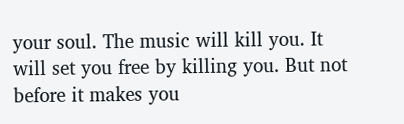your soul. The music will kill you. It will set you free by killing you. But not before it makes you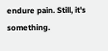endure pain. Still, it's something.